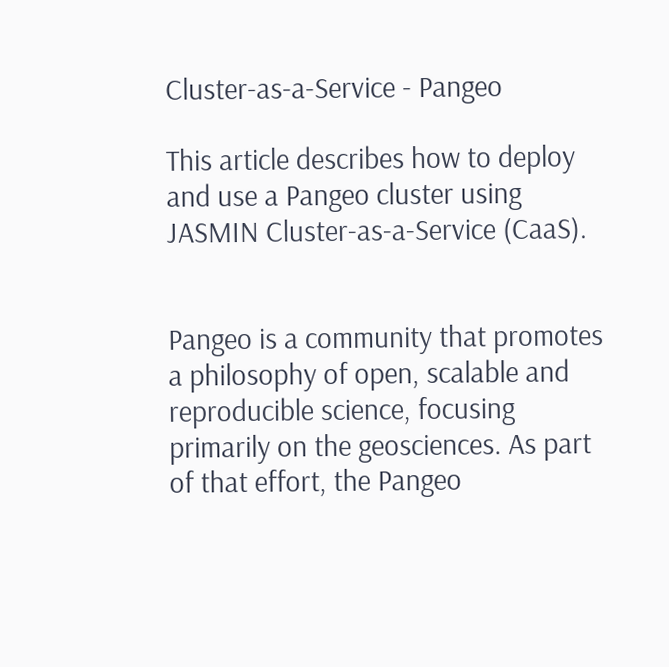Cluster-as-a-Service - Pangeo

This article describes how to deploy and use a Pangeo cluster using JASMIN Cluster-as-a-Service (CaaS).


Pangeo is a community that promotes a philosophy of open, scalable and reproducible science, focusing primarily on the geosciences. As part of that effort, the Pangeo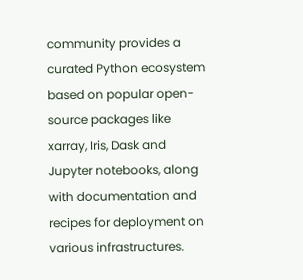community provides a curated Python ecosystem based on popular open-source packages like xarray, Iris, Dask and Jupyter notebooks, along with documentation and recipes for deployment on various infrastructures.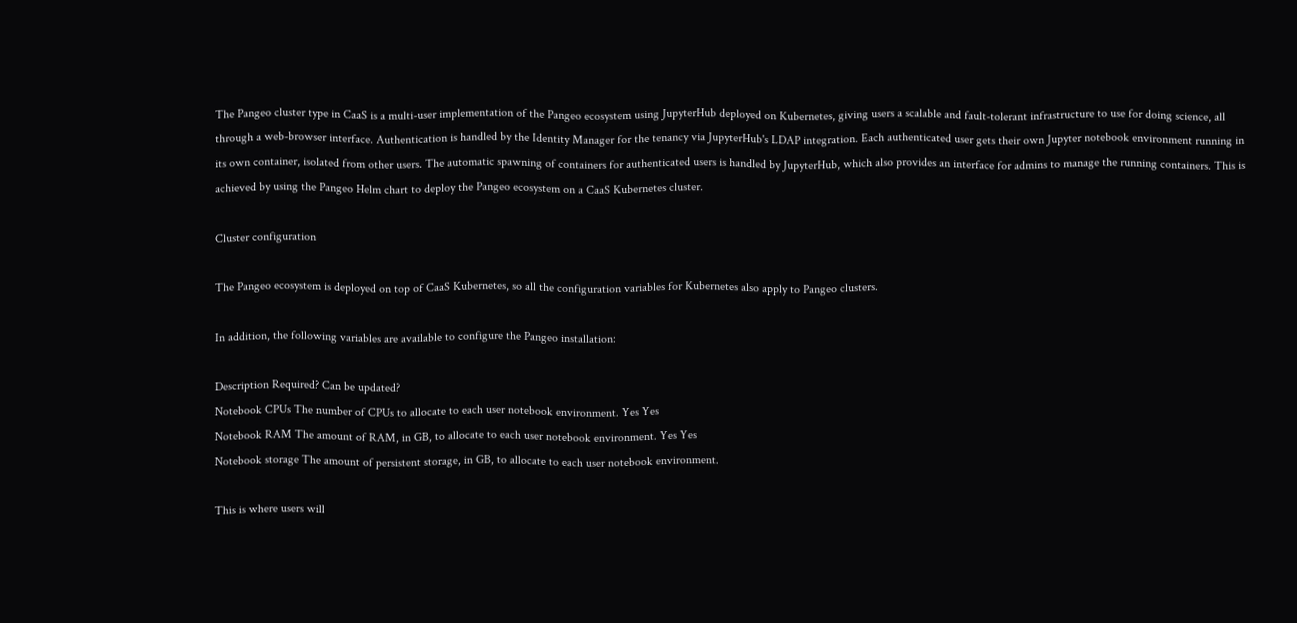The Pangeo cluster type in CaaS is a multi-user implementation of the Pangeo ecosystem using JupyterHub deployed on Kubernetes, giving users a scalable and fault-tolerant infrastructure to use for doing science, all through a web-browser interface. Authentication is handled by the Identity Manager for the tenancy via JupyterHub's LDAP integration. Each authenticated user gets their own Jupyter notebook environment running in its own container, isolated from other users. The automatic spawning of containers for authenticated users is handled by JupyterHub, which also provides an interface for admins to manage the running containers. This is achieved by using the Pangeo Helm chart to deploy the Pangeo ecosystem on a CaaS Kubernetes cluster.

Cluster configuration

The Pangeo ecosystem is deployed on top of CaaS Kubernetes, so all the configuration variables for Kubernetes also apply to Pangeo clusters.

In addition, the following variables are available to configure the Pangeo installation:

Description Required? Can be updated?
Notebook CPUs The number of CPUs to allocate to each user notebook environment. Yes Yes
Notebook RAM The amount of RAM, in GB, to allocate to each user notebook environment. Yes Yes
Notebook storage The amount of persistent storage, in GB, to allocate to each user notebook environment.

This is where users will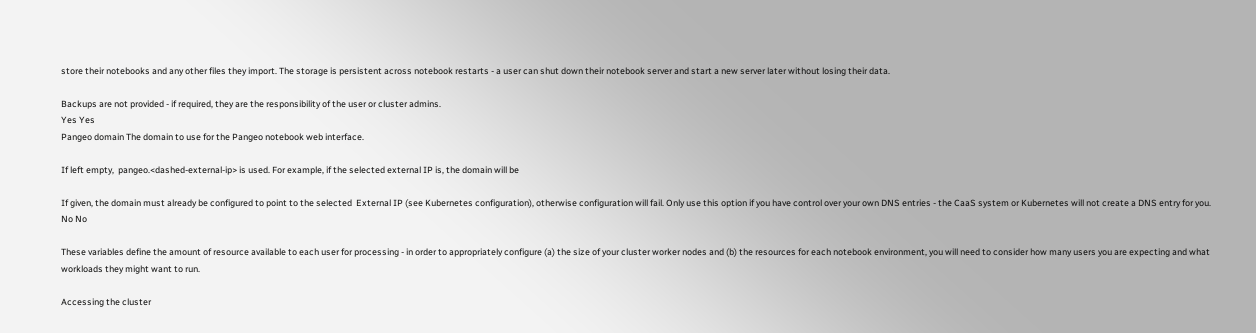store their notebooks and any other files they import. The storage is persistent across notebook restarts - a user can shut down their notebook server and start a new server later without losing their data.

Backups are not provided - if required, they are the responsibility of the user or cluster admins.
Yes Yes
Pangeo domain The domain to use for the Pangeo notebook web interface.

If left empty,  pangeo.<dashed-external-ip> is used. For example, if the selected external IP is, the domain will be

If given, the domain must already be configured to point to the selected  External IP (see Kubernetes configuration), otherwise configuration will fail. Only use this option if you have control over your own DNS entries - the CaaS system or Kubernetes will not create a DNS entry for you.
No No

These variables define the amount of resource available to each user for processing - in order to appropriately configure (a) the size of your cluster worker nodes and (b) the resources for each notebook environment, you will need to consider how many users you are expecting and what workloads they might want to run.

Accessing the cluster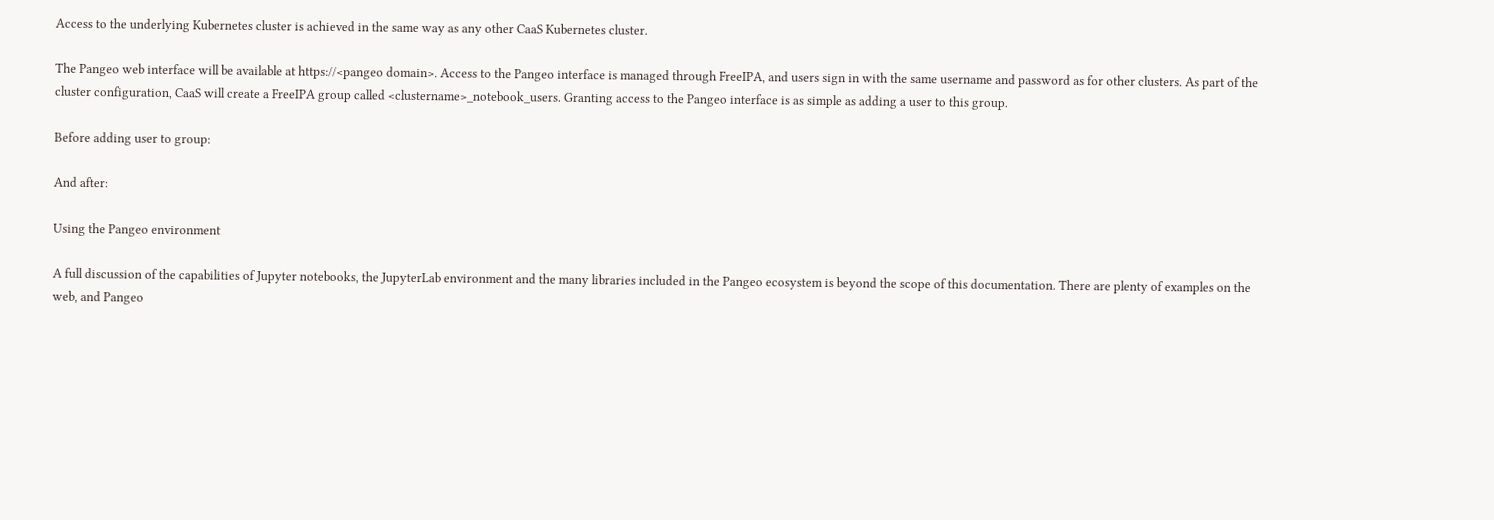Access to the underlying Kubernetes cluster is achieved in the same way as any other CaaS Kubernetes cluster.

The Pangeo web interface will be available at https://<pangeo domain>. Access to the Pangeo interface is managed through FreeIPA, and users sign in with the same username and password as for other clusters. As part of the cluster configuration, CaaS will create a FreeIPA group called <clustername>_notebook_users. Granting access to the Pangeo interface is as simple as adding a user to this group.

Before adding user to group:

And after:

Using the Pangeo environment

A full discussion of the capabilities of Jupyter notebooks, the JupyterLab environment and the many libraries included in the Pangeo ecosystem is beyond the scope of this documentation. There are plenty of examples on the web, and Pangeo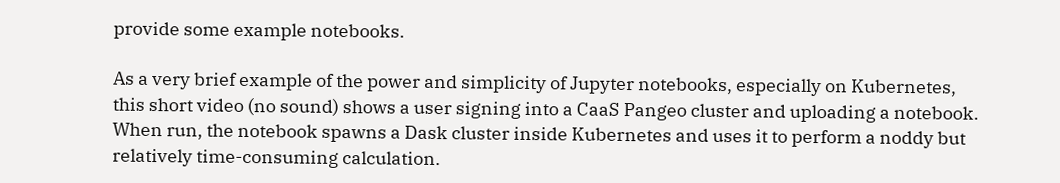provide some example notebooks.

As a very brief example of the power and simplicity of Jupyter notebooks, especially on Kubernetes, this short video (no sound) shows a user signing into a CaaS Pangeo cluster and uploading a notebook. When run, the notebook spawns a Dask cluster inside Kubernetes and uses it to perform a noddy but relatively time-consuming calculation.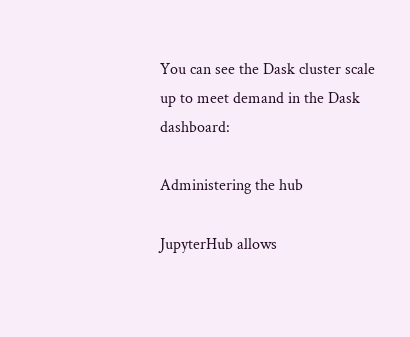You can see the Dask cluster scale up to meet demand in the Dask dashboard:

Administering the hub

JupyterHub allows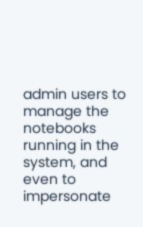admin users to manage the notebooks running in the system, and even to impersonate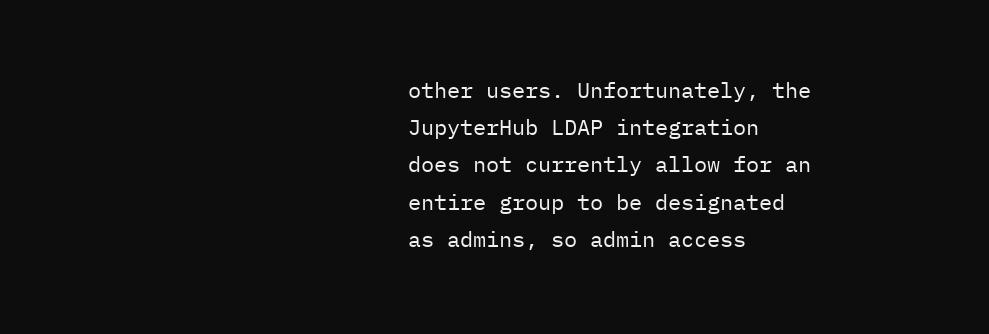other users. Unfortunately, the JupyterHub LDAP integration does not currently allow for an entire group to be designated as admins, so admin access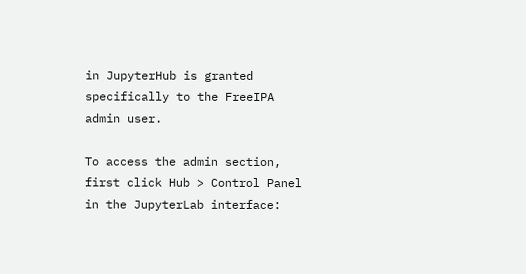in JupyterHub is granted specifically to the FreeIPA admin user.

To access the admin section, first click Hub > Control Panel in the JupyterLab interface: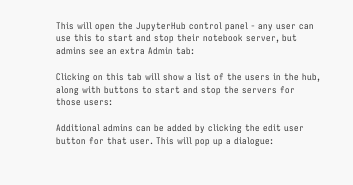This will open the JupyterHub control panel - any user can use this to start and stop their notebook server, but admins see an extra Admin tab:

Clicking on this tab will show a list of the users in the hub, along with buttons to start and stop the servers for those users:

Additional admins can be added by clicking the edit user button for that user. This will pop up a dialogue: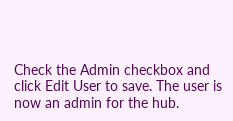Check the Admin checkbox and click Edit User to save. The user is now an admin for the hub.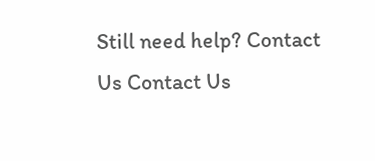Still need help? Contact Us Contact Us